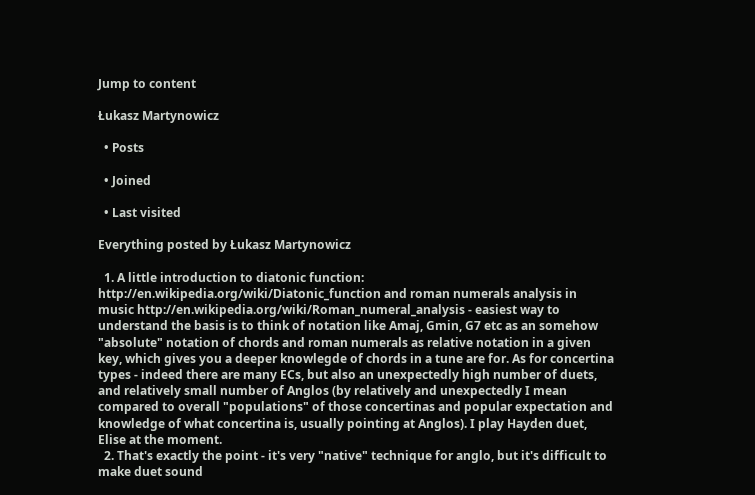Jump to content

Łukasz Martynowicz

  • Posts

  • Joined

  • Last visited

Everything posted by Łukasz Martynowicz

  1. A little introduction to diatonic function: http://en.wikipedia.org/wiki/Diatonic_function and roman numerals analysis in music http://en.wikipedia.org/wiki/Roman_numeral_analysis - easiest way to understand the basis is to think of notation like Amaj, Gmin, G7 etc as an somehow "absolute" notation of chords and roman numerals as relative notation in a given key, which gives you a deeper knowlegde of chords in a tune are for. As for concertina types - indeed there are many ECs, but also an unexpectedly high number of duets, and relatively small number of Anglos (by relatively and unexpectedly I mean compared to overall "populations" of those concertinas and popular expectation and knowledge of what concertina is, usually pointing at Anglos). I play Hayden duet, Elise at the moment.
  2. That's exactly the point - it's very "native" technique for anglo, but it's difficult to make duet sound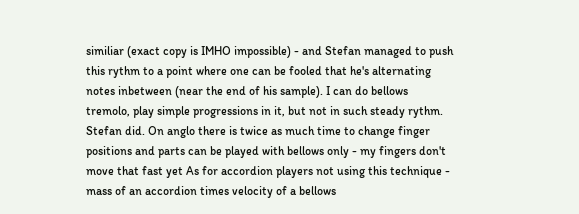similiar (exact copy is IMHO impossible) - and Stefan managed to push this rythm to a point where one can be fooled that he's alternating notes inbetween (near the end of his sample). I can do bellows tremolo, play simple progressions in it, but not in such steady rythm. Stefan did. On anglo there is twice as much time to change finger positions and parts can be played with bellows only - my fingers don't move that fast yet As for accordion players not using this technique - mass of an accordion times velocity of a bellows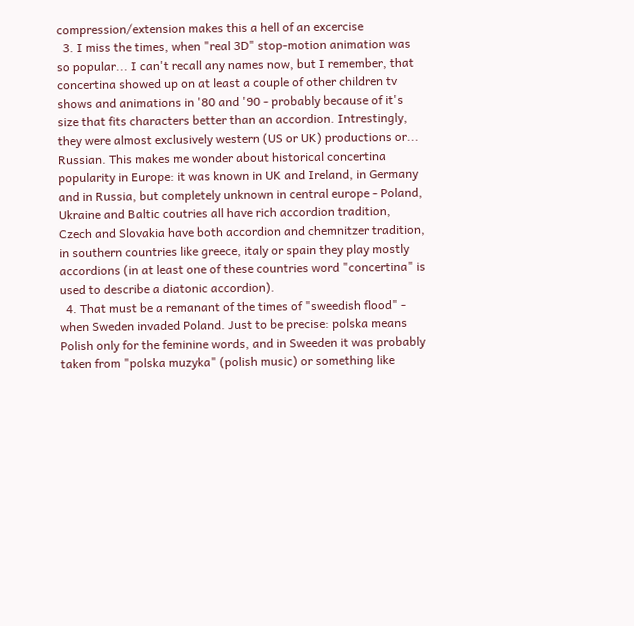compression/extension makes this a hell of an excercise
  3. I miss the times, when "real 3D" stop-motion animation was so popular... I can't recall any names now, but I remember, that concertina showed up on at least a couple of other children tv shows and animations in '80 and '90 - probably because of it's size that fits characters better than an accordion. Intrestingly, they were almost exclusively western (US or UK) productions or... Russian. This makes me wonder about historical concertina popularity in Europe: it was known in UK and Ireland, in Germany and in Russia, but completely unknown in central europe - Poland, Ukraine and Baltic coutries all have rich accordion tradition, Czech and Slovakia have both accordion and chemnitzer tradition, in southern countries like greece, italy or spain they play mostly accordions (in at least one of these countries word "concertina" is used to describe a diatonic accordion).
  4. That must be a remanant of the times of "sweedish flood" - when Sweden invaded Poland. Just to be precise: polska means Polish only for the feminine words, and in Sweeden it was probably taken from "polska muzyka" (polish music) or something like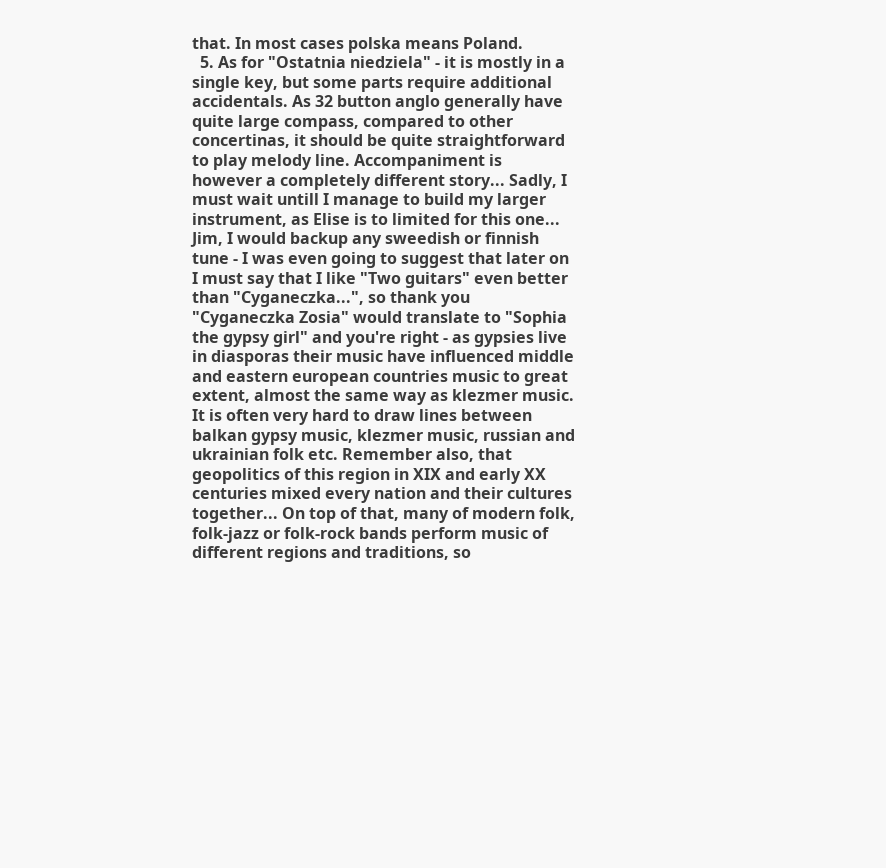that. In most cases polska means Poland.
  5. As for "Ostatnia niedziela" - it is mostly in a single key, but some parts require additional accidentals. As 32 button anglo generally have quite large compass, compared to other concertinas, it should be quite straightforward to play melody line. Accompaniment is however a completely different story... Sadly, I must wait untill I manage to build my larger instrument, as Elise is to limited for this one... Jim, I would backup any sweedish or finnish tune - I was even going to suggest that later on I must say that I like "Two guitars" even better than "Cyganeczka...", so thank you "Cyganeczka Zosia" would translate to "Sophia the gypsy girl" and you're right - as gypsies live in diasporas their music have influenced middle and eastern european countries music to great extent, almost the same way as klezmer music. It is often very hard to draw lines between balkan gypsy music, klezmer music, russian and ukrainian folk etc. Remember also, that geopolitics of this region in XIX and early XX centuries mixed every nation and their cultures together... On top of that, many of modern folk, folk-jazz or folk-rock bands perform music of different regions and traditions, so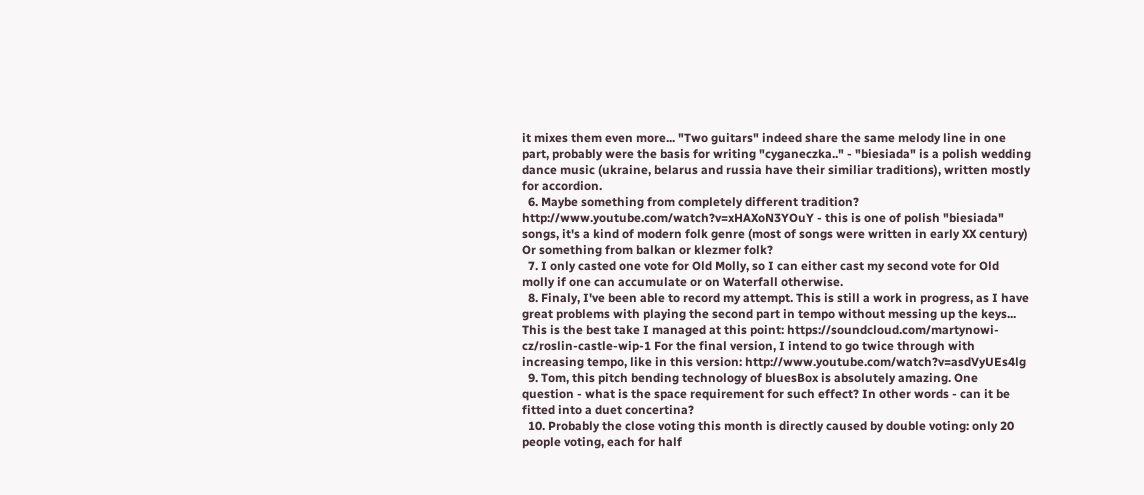it mixes them even more... "Two guitars" indeed share the same melody line in one part, probably were the basis for writing "cyganeczka.." - "biesiada" is a polish wedding dance music (ukraine, belarus and russia have their similiar traditions), written mostly for accordion.
  6. Maybe something from completely different tradition? http://www.youtube.com/watch?v=xHAXoN3YOuY - this is one of polish "biesiada" songs, it's a kind of modern folk genre (most of songs were written in early XX century) Or something from balkan or klezmer folk?
  7. I only casted one vote for Old Molly, so I can either cast my second vote for Old molly if one can accumulate or on Waterfall otherwise.
  8. Finaly, I've been able to record my attempt. This is still a work in progress, as I have great problems with playing the second part in tempo without messing up the keys... This is the best take I managed at this point: https://soundcloud.com/martynowi-cz/roslin-castle-wip-1 For the final version, I intend to go twice through with increasing tempo, like in this version: http://www.youtube.com/watch?v=asdVyUEs4lg
  9. Tom, this pitch bending technology of bluesBox is absolutely amazing. One question - what is the space requirement for such effect? In other words - can it be fitted into a duet concertina?
  10. Probably the close voting this month is directly caused by double voting: only 20 people voting, each for half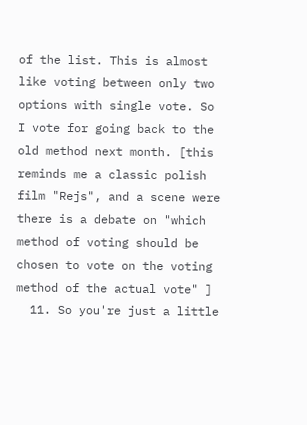of the list. This is almost like voting between only two options with single vote. So I vote for going back to the old method next month. [this reminds me a classic polish film "Rejs", and a scene were there is a debate on "which method of voting should be chosen to vote on the voting method of the actual vote" ]
  11. So you're just a little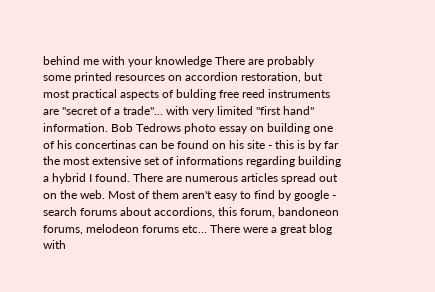behind me with your knowledge There are probably some printed resources on accordion restoration, but most practical aspects of bulding free reed instruments are "secret of a trade"... with very limited "first hand" information. Bob Tedrows photo essay on building one of his concertinas can be found on his site - this is by far the most extensive set of informations regarding building a hybrid I found. There are numerous articles spread out on the web. Most of them aren't easy to find by google - search forums about accordions, this forum, bandoneon forums, melodeon forums etc... There were a great blog with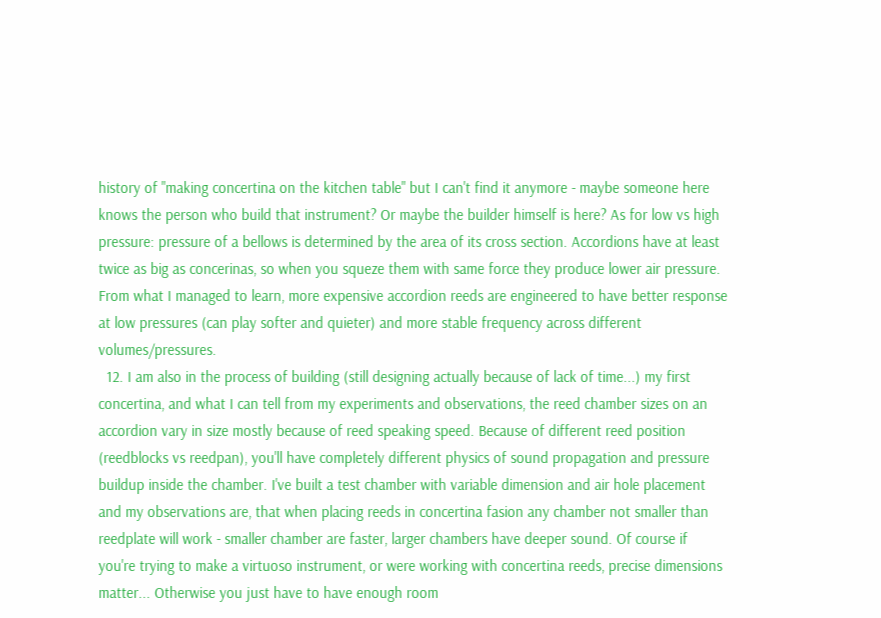history of "making concertina on the kitchen table" but I can't find it anymore - maybe someone here knows the person who build that instrument? Or maybe the builder himself is here? As for low vs high pressure: pressure of a bellows is determined by the area of its cross section. Accordions have at least twice as big as concerinas, so when you squeze them with same force they produce lower air pressure. From what I managed to learn, more expensive accordion reeds are engineered to have better response at low pressures (can play softer and quieter) and more stable frequency across different volumes/pressures.
  12. I am also in the process of building (still designing actually because of lack of time...) my first concertina, and what I can tell from my experiments and observations, the reed chamber sizes on an accordion vary in size mostly because of reed speaking speed. Because of different reed position (reedblocks vs reedpan), you'll have completely different physics of sound propagation and pressure buildup inside the chamber. I've built a test chamber with variable dimension and air hole placement and my observations are, that when placing reeds in concertina fasion any chamber not smaller than reedplate will work - smaller chamber are faster, larger chambers have deeper sound. Of course if you're trying to make a virtuoso instrument, or were working with concertina reeds, precise dimensions matter... Otherwise you just have to have enough room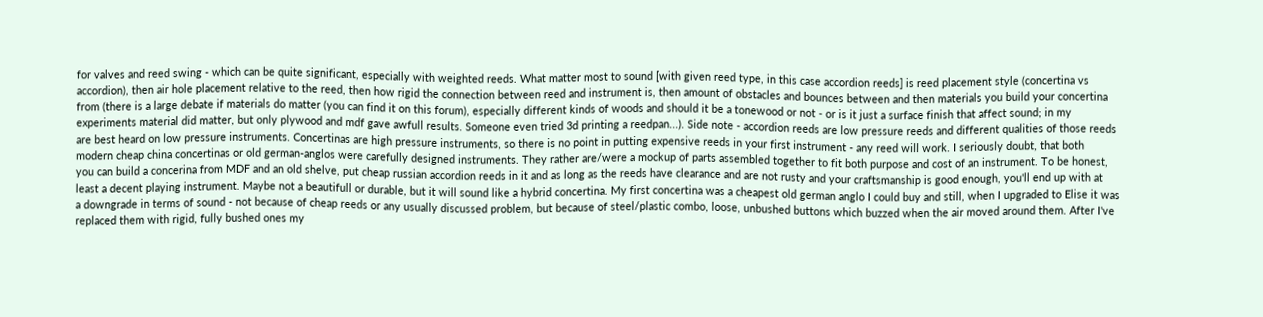for valves and reed swing - which can be quite significant, especially with weighted reeds. What matter most to sound [with given reed type, in this case accordion reeds] is reed placement style (concertina vs accordion), then air hole placement relative to the reed, then how rigid the connection between reed and instrument is, then amount of obstacles and bounces between and then materials you build your concertina from (there is a large debate if materials do matter (you can find it on this forum), especially different kinds of woods and should it be a tonewood or not - or is it just a surface finish that affect sound; in my experiments material did matter, but only plywood and mdf gave awfull results. Someone even tried 3d printing a reedpan...). Side note - accordion reeds are low pressure reeds and different qualities of those reeds are best heard on low pressure instruments. Concertinas are high pressure instruments, so there is no point in putting expensive reeds in your first instrument - any reed will work. I seriously doubt, that both modern cheap china concertinas or old german-anglos were carefully designed instruments. They rather are/were a mockup of parts assembled together to fit both purpose and cost of an instrument. To be honest, you can build a concerina from MDF and an old shelve, put cheap russian accordion reeds in it and as long as the reeds have clearance and are not rusty and your craftsmanship is good enough, you'll end up with at least a decent playing instrument. Maybe not a beautifull or durable, but it will sound like a hybrid concertina. My first concertina was a cheapest old german anglo I could buy and still, when I upgraded to Elise it was a downgrade in terms of sound - not because of cheap reeds or any usually discussed problem, but because of steel/plastic combo, loose, unbushed buttons which buzzed when the air moved around them. After I've replaced them with rigid, fully bushed ones my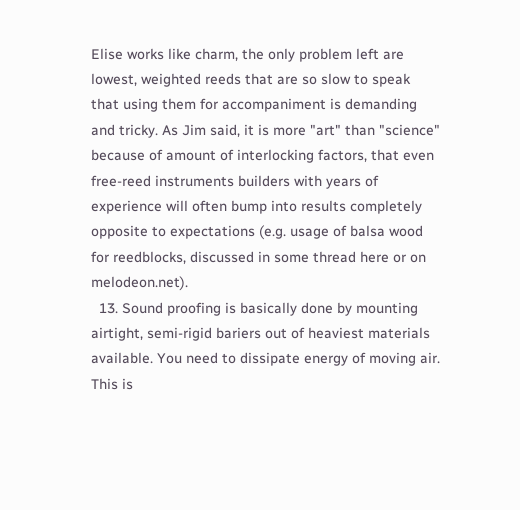Elise works like charm, the only problem left are lowest, weighted reeds that are so slow to speak that using them for accompaniment is demanding and tricky. As Jim said, it is more "art" than "science" because of amount of interlocking factors, that even free-reed instruments builders with years of experience will often bump into results completely opposite to expectations (e.g. usage of balsa wood for reedblocks, discussed in some thread here or on melodeon.net).
  13. Sound proofing is basically done by mounting airtight, semi-rigid bariers out of heaviest materials available. You need to dissipate energy of moving air. This is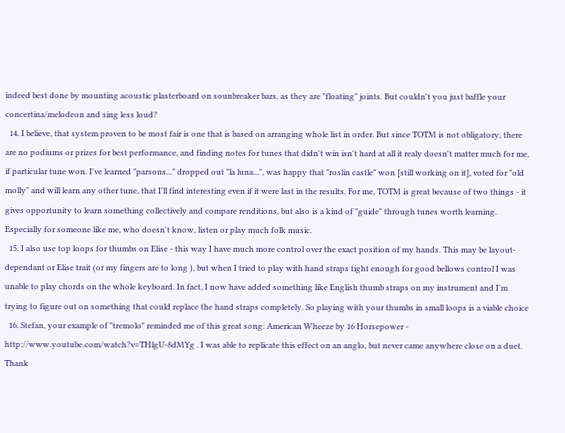indeed best done by mounting acoustic plasterboard on sounbreaker bars, as they are "floating" joints. But couldn't you just baffle your concertina/melodeon and sing less loud?
  14. I believe, that system proven to be most fair is one that is based on arranging whole list in order. But since TOTM is not obligatory, there are no podiums or prizes for best performance, and finding notes for tunes that didn't win isn't hard at all it realy doesn't matter much for me, if particular tune won. I've learned "parsons..." dropped out "la luna...", was happy that "roslin castle" won [still working on it], voted for "old molly" and will learn any other tune, that I'll find interesting even if it were last in the results. For me, TOTM is great because of two things - it gives opportunity to learn something collectively and compare renditions, but also is a kind of "guide" through tunes worth learning. Especially for someone like me, who doesn't know, listen or play much folk music.
  15. I also use top loops for thumbs on Elise - this way I have much more control over the exact position of my hands. This may be layout-dependant or Elise trait (or my fingers are to long ), but when I tried to play with hand straps tight enough for good bellows control I was unable to play chords on the whole keyboard. In fact, I now have added something like English thumb straps on my instrument and I'm trying to figure out on something that could replace the hand straps completely. So playing with your thumbs in small loops is a viable choice
  16. Stefan, your example of "tremolo" reminded me of this great song: American Wheeze by 16 Horsepower - http://www.youtube.com/watch?v=THlgU-8dMYg . I was able to replicate this effect on an anglo, but never came anywhere close on a duet. Thank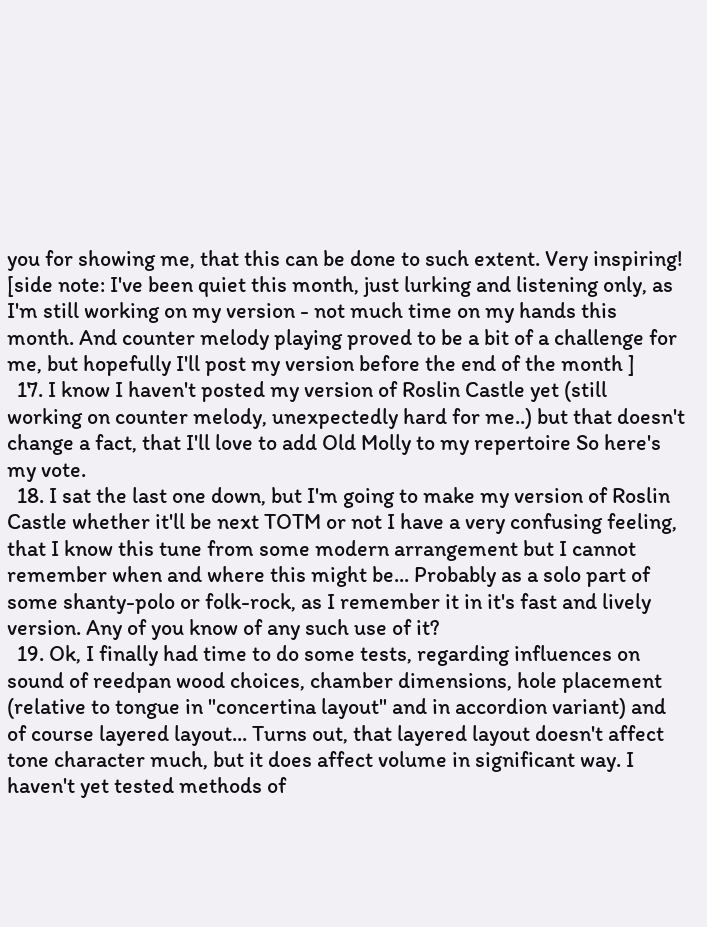you for showing me, that this can be done to such extent. Very inspiring! [side note: I've been quiet this month, just lurking and listening only, as I'm still working on my version - not much time on my hands this month. And counter melody playing proved to be a bit of a challenge for me, but hopefully I'll post my version before the end of the month ]
  17. I know I haven't posted my version of Roslin Castle yet (still working on counter melody, unexpectedly hard for me..) but that doesn't change a fact, that I'll love to add Old Molly to my repertoire So here's my vote.
  18. I sat the last one down, but I'm going to make my version of Roslin Castle whether it'll be next TOTM or not I have a very confusing feeling, that I know this tune from some modern arrangement but I cannot remember when and where this might be... Probably as a solo part of some shanty-polo or folk-rock, as I remember it in it's fast and lively version. Any of you know of any such use of it?
  19. Ok, I finally had time to do some tests, regarding influences on sound of reedpan wood choices, chamber dimensions, hole placement (relative to tongue in "concertina layout" and in accordion variant) and of course layered layout... Turns out, that layered layout doesn't affect tone character much, but it does affect volume in significant way. I haven't yet tested methods of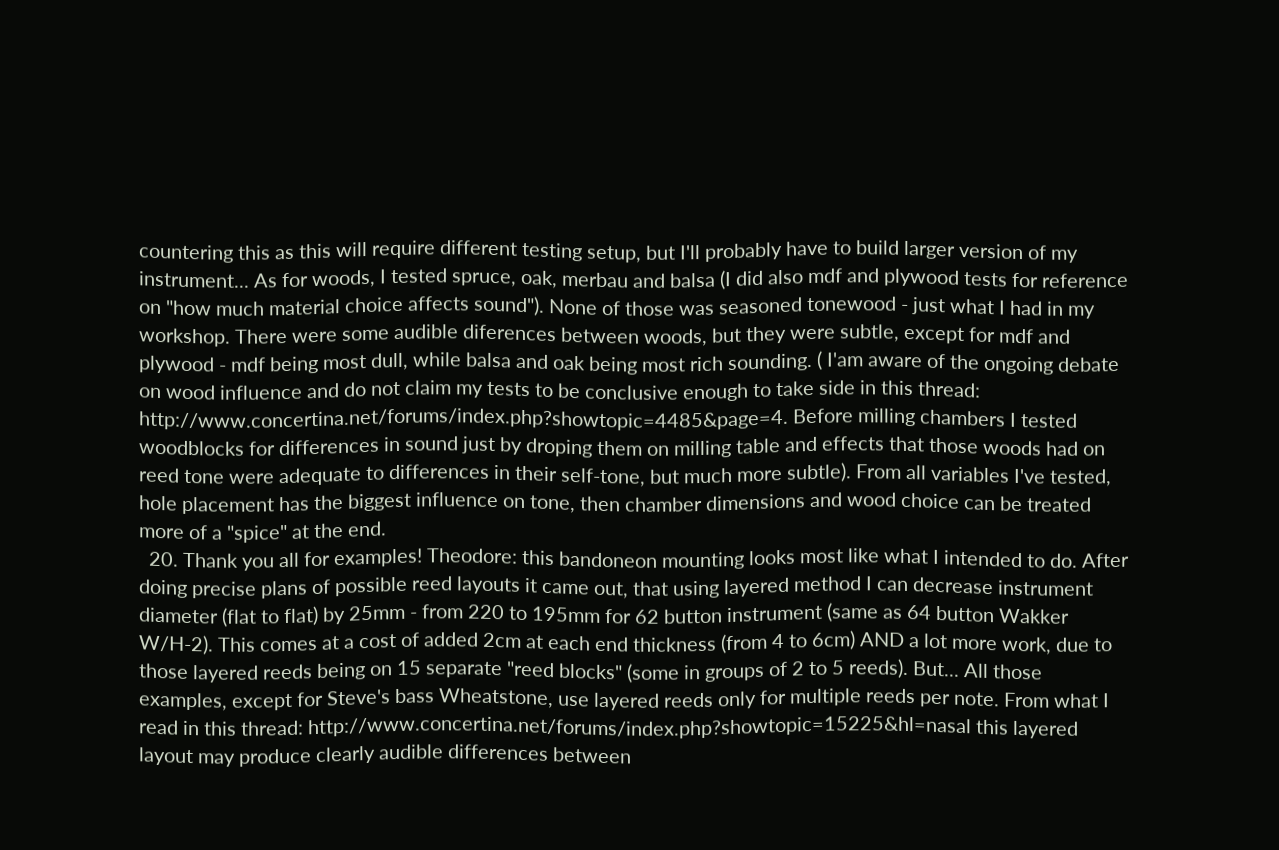countering this as this will require different testing setup, but I'll probably have to build larger version of my instrument... As for woods, I tested spruce, oak, merbau and balsa (I did also mdf and plywood tests for reference on "how much material choice affects sound"). None of those was seasoned tonewood - just what I had in my workshop. There were some audible diferences between woods, but they were subtle, except for mdf and plywood - mdf being most dull, while balsa and oak being most rich sounding. ( I'am aware of the ongoing debate on wood influence and do not claim my tests to be conclusive enough to take side in this thread: http://www.concertina.net/forums/index.php?showtopic=4485&page=4. Before milling chambers I tested woodblocks for differences in sound just by droping them on milling table and effects that those woods had on reed tone were adequate to differences in their self-tone, but much more subtle). From all variables I've tested, hole placement has the biggest influence on tone, then chamber dimensions and wood choice can be treated more of a "spice" at the end.
  20. Thank you all for examples! Theodore: this bandoneon mounting looks most like what I intended to do. After doing precise plans of possible reed layouts it came out, that using layered method I can decrease instrument diameter (flat to flat) by 25mm - from 220 to 195mm for 62 button instrument (same as 64 button Wakker W/H-2). This comes at a cost of added 2cm at each end thickness (from 4 to 6cm) AND a lot more work, due to those layered reeds being on 15 separate "reed blocks" (some in groups of 2 to 5 reeds). But... All those examples, except for Steve's bass Wheatstone, use layered reeds only for multiple reeds per note. From what I read in this thread: http://www.concertina.net/forums/index.php?showtopic=15225&hl=nasal this layered layout may produce clearly audible differences between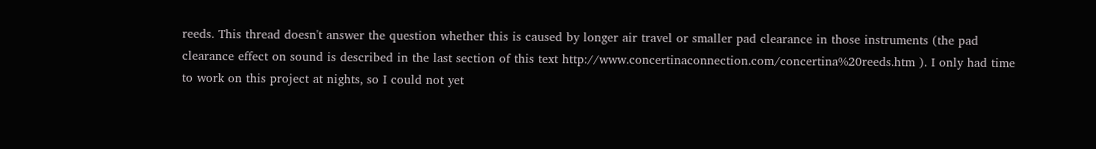reeds. This thread doesn't answer the question whether this is caused by longer air travel or smaller pad clearance in those instruments (the pad clearance effect on sound is described in the last section of this text http://www.concertinaconnection.com/concertina%20reeds.htm ). I only had time to work on this project at nights, so I could not yet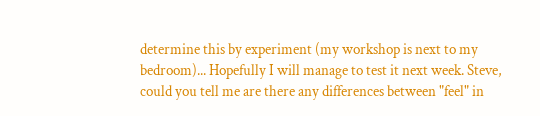determine this by experiment (my workshop is next to my bedroom)... Hopefully I will manage to test it next week. Steve, could you tell me are there any differences between "feel" in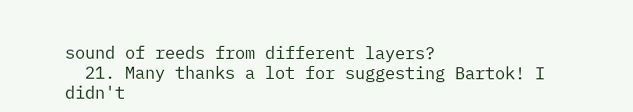sound of reeds from different layers?
  21. Many thanks a lot for suggesting Bartok! I didn't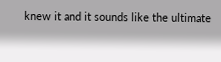knew it and it sounds like the ultimate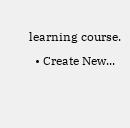learning course.
  • Create New...